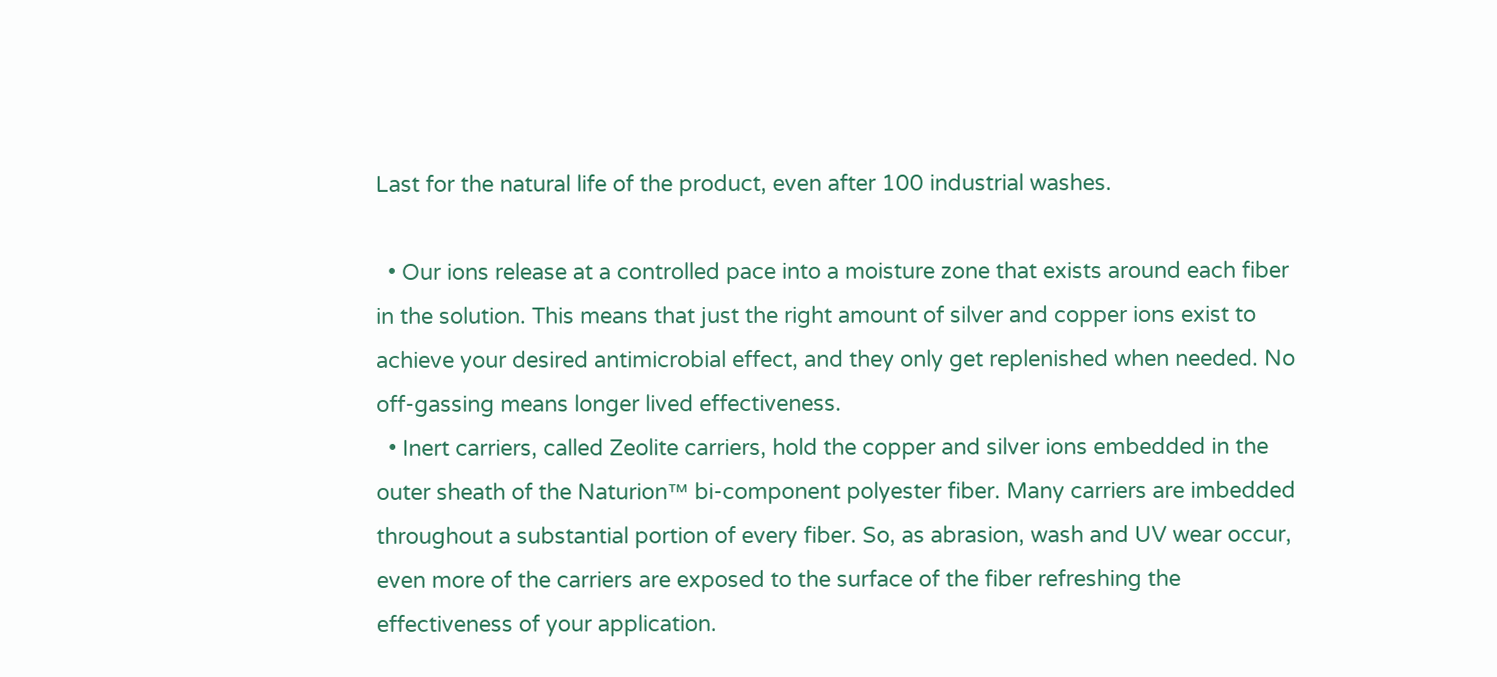Last for the natural life of the product, even after 100 industrial washes.

  • Our ions release at a controlled pace into a moisture zone that exists around each fiber in the solution. This means that just the right amount of silver and copper ions exist to achieve your desired antimicrobial effect, and they only get replenished when needed. No off-gassing means longer lived effectiveness.
  • Inert carriers, called Zeolite carriers, hold the copper and silver ions embedded in the outer sheath of the Naturion™ bi-component polyester fiber. Many carriers are imbedded throughout a substantial portion of every fiber. So, as abrasion, wash and UV wear occur, even more of the carriers are exposed to the surface of the fiber refreshing the effectiveness of your application.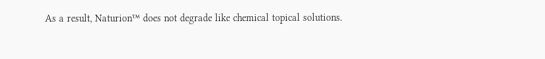As a result, Naturion™ does not degrade like chemical topical solutions.